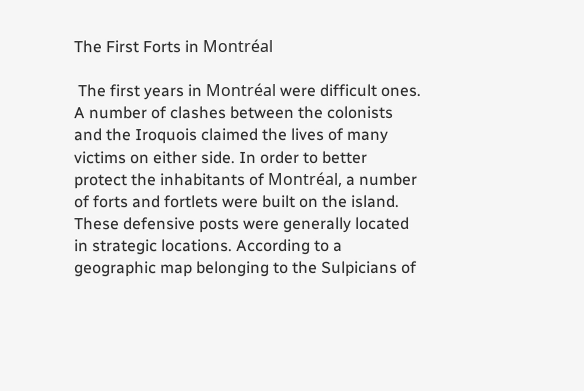The First Forts in Montréal

 The first years in Montréal were difficult ones. A number of clashes between the colonists and the Iroquois claimed the lives of many victims on either side. In order to better protect the inhabitants of Montréal, a number of forts and fortlets were built on the island. These defensive posts were generally located in strategic locations. According to a geographic map belonging to the Sulpicians of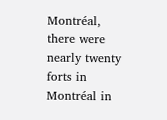Montréal, there were nearly twenty forts in Montréal in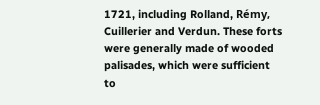1721, including Rolland, Rémy, Cuillerier and Verdun. These forts were generally made of wooded palisades, which were sufficient to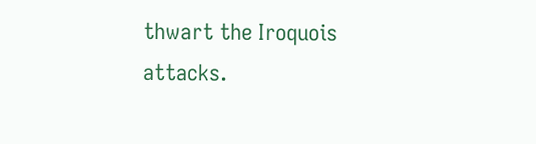thwart the Iroquois attacks.